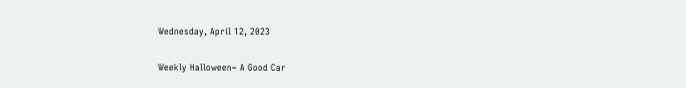Wednesday, April 12, 2023

Weekly Halloween~ A Good Car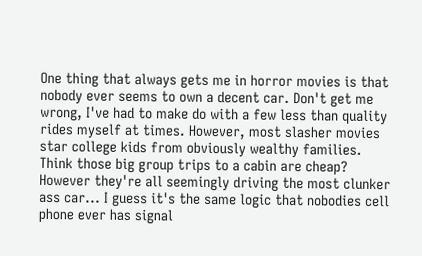One thing that always gets me in horror movies is that nobody ever seems to own a decent car. Don't get me wrong, I've had to make do with a few less than quality rides myself at times. However, most slasher movies star college kids from obviously wealthy families. Think those big group trips to a cabin are cheap? However they're all seemingly driving the most clunker ass car... I guess it's the same logic that nobodies cell phone ever has signal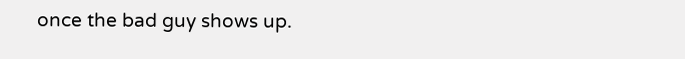once the bad guy shows up.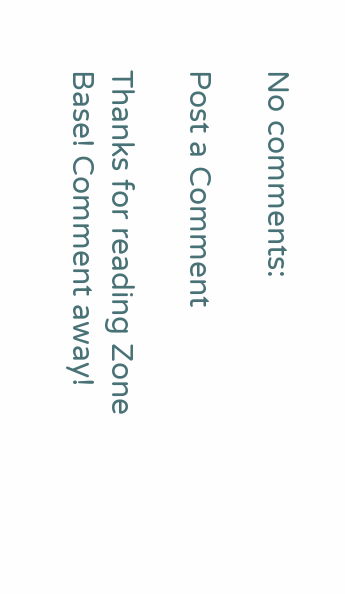No comments:

Post a Comment

Thanks for reading Zone Base! Comment away!